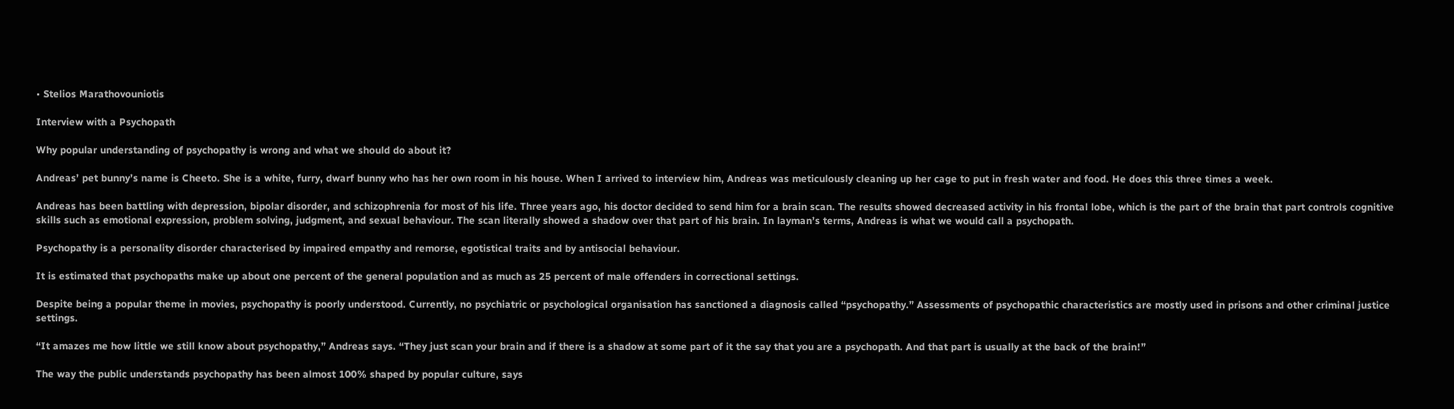• Stelios Marathovouniotis

Interview with a Psychopath

Why popular understanding of psychopathy is wrong and what we should do about it?

Andreas’ pet bunny’s name is Cheeto. She is a white, furry, dwarf bunny who has her own room in his house. When I arrived to interview him, Andreas was meticulously cleaning up her cage to put in fresh water and food. He does this three times a week.

Andreas has been battling with depression, bipolar disorder, and schizophrenia for most of his life. Three years ago, his doctor decided to send him for a brain scan. The results showed decreased activity in his frontal lobe, which is the part of the brain that part controls cognitive skills such as emotional expression, problem solving, judgment, and sexual behaviour. The scan literally showed a shadow over that part of his brain. In layman’s terms, Andreas is what we would call a psychopath.

Psychopathy is a personality disorder characterised by impaired empathy and remorse, egotistical traits and by antisocial behaviour.

It is estimated that psychopaths make up about one percent of the general population and as much as 25 percent of male offenders in correctional settings.

Despite being a popular theme in movies, psychopathy is poorly understood. Currently, no psychiatric or psychological organisation has sanctioned a diagnosis called “psychopathy.” Assessments of psychopathic characteristics are mostly used in prisons and other criminal justice settings.

“It amazes me how little we still know about psychopathy,” Andreas says. “They just scan your brain and if there is a shadow at some part of it the say that you are a psychopath. And that part is usually at the back of the brain!”

The way the public understands psychopathy has been almost 100% shaped by popular culture, says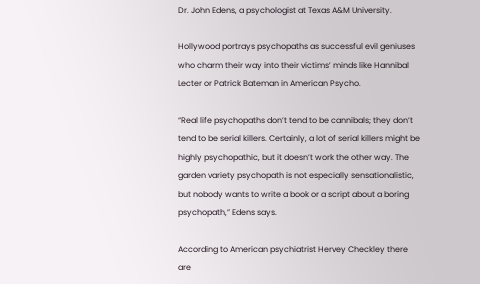Dr. John Edens, a psychologist at Texas A&M University.

Hollywood portrays psychopaths as successful evil geniuses who charm their way into their victims’ minds like Hannibal Lecter or Patrick Bateman in American Psycho.

“Real life psychopaths don’t tend to be cannibals; they don’t tend to be serial killers. Certainly, a lot of serial killers might be highly psychopathic, but it doesn’t work the other way. The garden variety psychopath is not especially sensationalistic, but nobody wants to write a book or a script about a boring psychopath,” Edens says.

According to American psychiatrist Hervey Checkley there are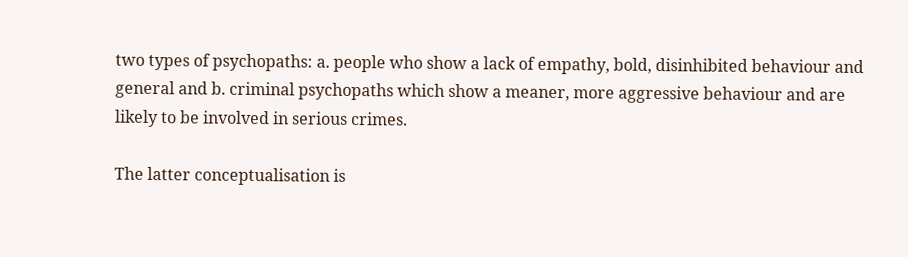two types of psychopaths: a. people who show a lack of empathy, bold, disinhibited behaviour and general and b. criminal psychopaths which show a meaner, more aggressive behaviour and are likely to be involved in serious crimes.

The latter conceptualisation is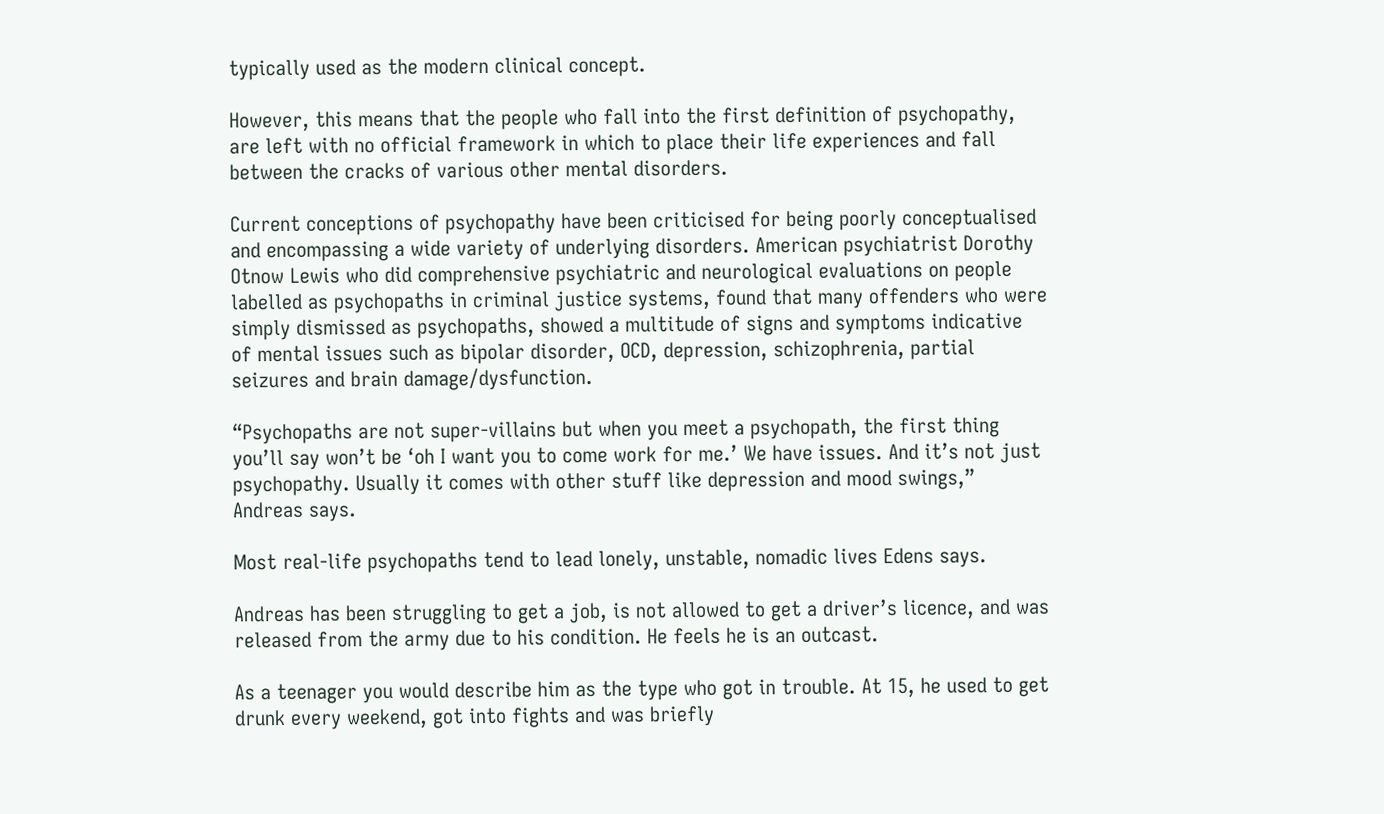typically used as the modern clinical concept.

However, this means that the people who fall into the first definition of psychopathy, are left with no official framework in which to place their life experiences and fall between the cracks of various other mental disorders.

Current conceptions of psychopathy have been criticised for being poorly conceptualised and encompassing a wide variety of underlying disorders. American psychiatrist Dorothy Otnow Lewis who did comprehensive psychiatric and neurological evaluations on people labelled as psychopaths in criminal justice systems, found that many offenders who were simply dismissed as psychopaths, showed a multitude of signs and symptoms indicative of mental issues such as bipolar disorder, OCD, depression, schizophrenia, partial seizures and brain damage/dysfunction.

“Psychopaths are not super-villains but when you meet a psychopath, the first thing you’ll say won’t be ‘oh I want you to come work for me.’ We have issues. And it’s not just psychopathy. Usually it comes with other stuff like depression and mood swings,” Andreas says.

Most real-life psychopaths tend to lead lonely, unstable, nomadic lives Edens says.

Andreas has been struggling to get a job, is not allowed to get a driver’s licence, and was released from the army due to his condition. He feels he is an outcast.

As a teenager you would describe him as the type who got in trouble. At 15, he used to get drunk every weekend, got into fights and was briefly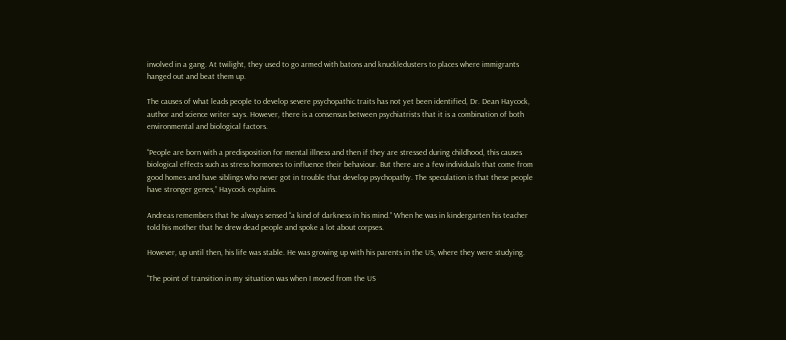involved in a gang. At twilight, they used to go armed with batons and knuckledusters to places where immigrants hanged out and beat them up.

The causes of what leads people to develop severe psychopathic traits has not yet been identified, Dr. Dean Haycock, author and science writer says. However, there is a consensus between psychiatrists that it is a combination of both environmental and biological factors.

“People are born with a predisposition for mental illness and then if they are stressed during childhood, this causes biological effects such as stress hormones to influence their behaviour. But there are a few individuals that come from good homes and have siblings who never got in trouble that develop psychopathy. The speculation is that these people have stronger genes,” Haycock explains.

Andreas remembers that he always sensed “a kind of darkness in his mind.” When he was in kindergarten his teacher told his mother that he drew dead people and spoke a lot about corpses.

However, up until then, his life was stable. He was growing up with his parents in the US, where they were studying.

“The point of transition in my situation was when I moved from the US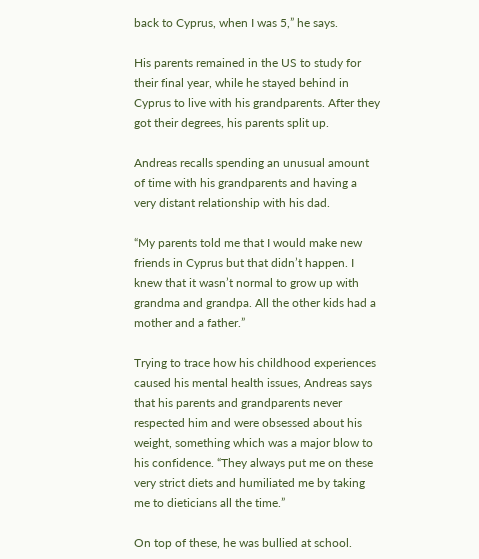back to Cyprus, when I was 5,” he says.

His parents remained in the US to study for their final year, while he stayed behind in Cyprus to live with his grandparents. After they got their degrees, his parents split up.

Andreas recalls spending an unusual amount of time with his grandparents and having a very distant relationship with his dad.

“My parents told me that I would make new friends in Cyprus but that didn’t happen. I knew that it wasn’t normal to grow up with grandma and grandpa. All the other kids had a mother and a father.”

Trying to trace how his childhood experiences caused his mental health issues, Andreas says that his parents and grandparents never respected him and were obsessed about his weight, something which was a major blow to his confidence. “They always put me on these very strict diets and humiliated me by taking me to dieticians all the time.”

On top of these, he was bullied at school.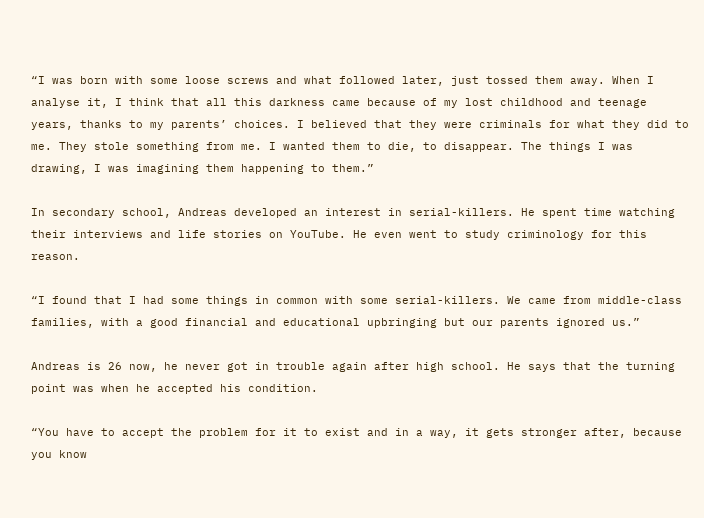“I was born with some loose screws and what followed later, just tossed them away. When I analyse it, I think that all this darkness came because of my lost childhood and teenage years, thanks to my parents’ choices. I believed that they were criminals for what they did to me. They stole something from me. I wanted them to die, to disappear. The things I was drawing, I was imagining them happening to them.”

In secondary school, Andreas developed an interest in serial-killers. He spent time watching their interviews and life stories on YouTube. He even went to study criminology for this reason.

“I found that I had some things in common with some serial-killers. We came from middle-class families, with a good financial and educational upbringing but our parents ignored us.”

Andreas is 26 now, he never got in trouble again after high school. He says that the turning point was when he accepted his condition.

“You have to accept the problem for it to exist and in a way, it gets stronger after, because you know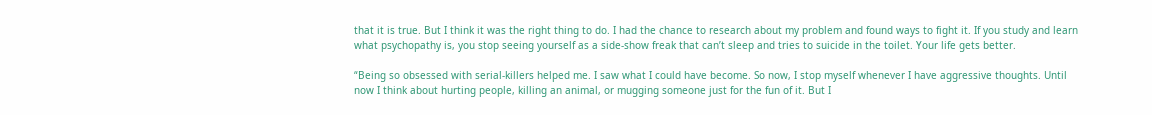that it is true. But I think it was the right thing to do. I had the chance to research about my problem and found ways to fight it. If you study and learn what psychopathy is, you stop seeing yourself as a side-show freak that can’t sleep and tries to suicide in the toilet. Your life gets better.

“Being so obsessed with serial-killers helped me. I saw what I could have become. So now, I stop myself whenever I have aggressive thoughts. Until now I think about hurting people, killing an animal, or mugging someone just for the fun of it. But I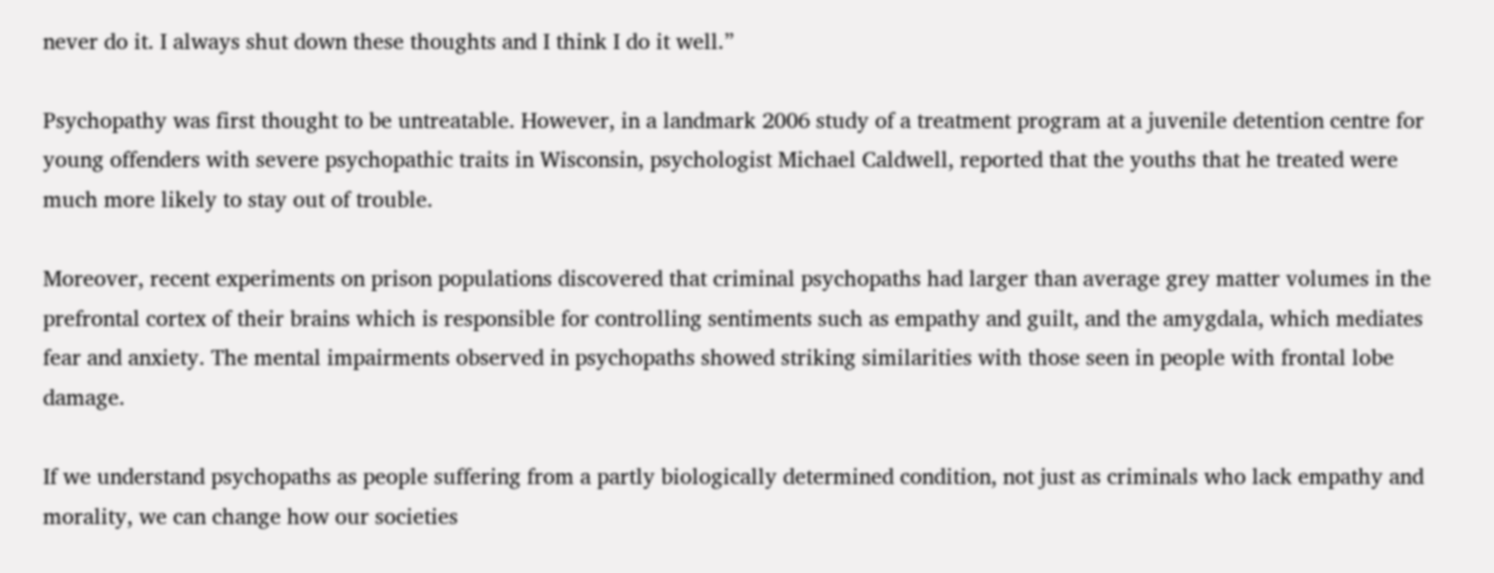never do it. I always shut down these thoughts and I think I do it well.”

Psychopathy was first thought to be untreatable. However, in a landmark 2006 study of a treatment program at a juvenile detention centre for young offenders with severe psychopathic traits in Wisconsin, psychologist Michael Caldwell, reported that the youths that he treated were much more likely to stay out of trouble.

Moreover, recent experiments on prison populations discovered that criminal psychopaths had larger than average grey matter volumes in the prefrontal cortex of their brains which is responsible for controlling sentiments such as empathy and guilt, and the amygdala, which mediates fear and anxiety. The mental impairments observed in psychopaths showed striking similarities with those seen in people with frontal lobe damage.

If we understand psychopaths as people suffering from a partly biologically determined condition, not just as criminals who lack empathy and morality, we can change how our societies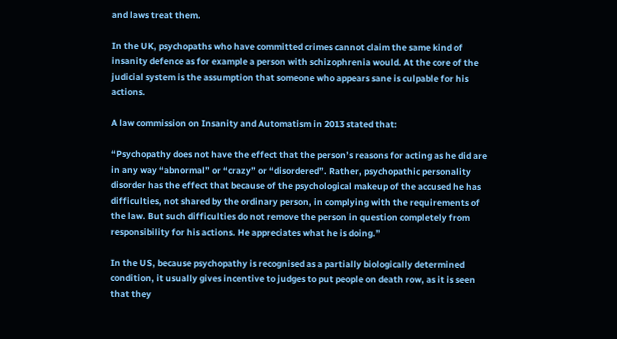and laws treat them.

In the UK, psychopaths who have committed crimes cannot claim the same kind of insanity defence as for example a person with schizophrenia would. At the core of the judicial system is the assumption that someone who appears sane is culpable for his actions.

A law commission on Insanity and Automatism in 2013 stated that:

“Psychopathy does not have the effect that the person’s reasons for acting as he did are in any way “abnormal” or “crazy” or “disordered”. Rather, psychopathic personality disorder has the effect that because of the psychological makeup of the accused he has difficulties, not shared by the ordinary person, in complying with the requirements of the law. But such difficulties do not remove the person in question completely from responsibility for his actions. He appreciates what he is doing.”

In the US, because psychopathy is recognised as a partially biologically determined condition, it usually gives incentive to judges to put people on death row, as it is seen that they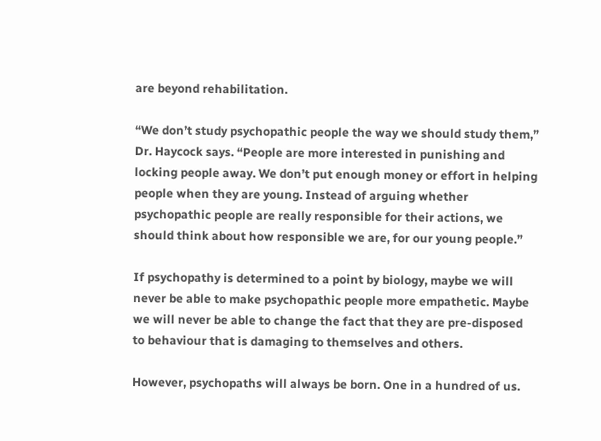are beyond rehabilitation.

“We don’t study psychopathic people the way we should study them,” Dr. Haycock says. “People are more interested in punishing and locking people away. We don’t put enough money or effort in helping people when they are young. Instead of arguing whether psychopathic people are really responsible for their actions, we should think about how responsible we are, for our young people.”

If psychopathy is determined to a point by biology, maybe we will never be able to make psychopathic people more empathetic. Maybe we will never be able to change the fact that they are pre-disposed to behaviour that is damaging to themselves and others.

However, psychopaths will always be born. One in a hundred of us.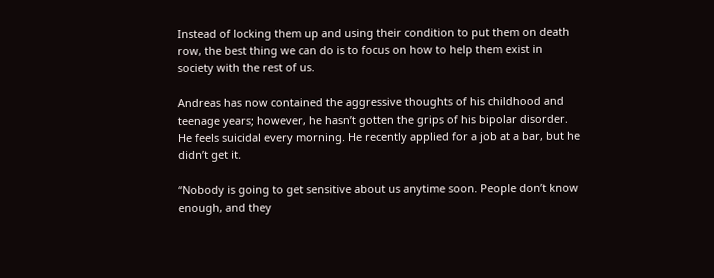Instead of locking them up and using their condition to put them on death row, the best thing we can do is to focus on how to help them exist in society with the rest of us.

Andreas has now contained the aggressive thoughts of his childhood and teenage years; however, he hasn’t gotten the grips of his bipolar disorder. He feels suicidal every morning. He recently applied for a job at a bar, but he didn’t get it.

“Nobody is going to get sensitive about us anytime soon. People don’t know enough, and they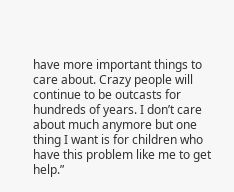have more important things to care about. Crazy people will continue to be outcasts for hundreds of years. I don’t care about much anymore but one thing I want is for children who have this problem like me to get help.”